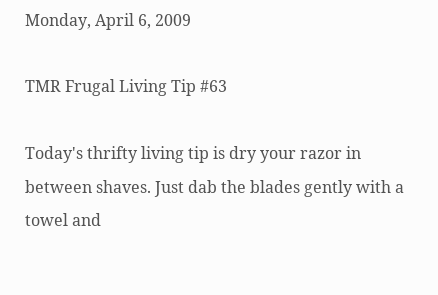Monday, April 6, 2009

TMR Frugal Living Tip #63

Today's thrifty living tip is dry your razor in between shaves. Just dab the blades gently with a towel and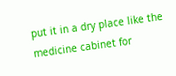put it in a dry place like the medicine cabinet for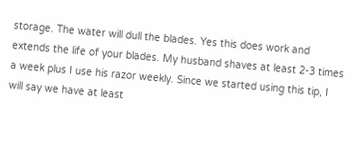storage. The water will dull the blades. Yes this does work and extends the life of your blades. My husband shaves at least 2-3 times a week plus I use his razor weekly. Since we started using this tip, I will say we have at least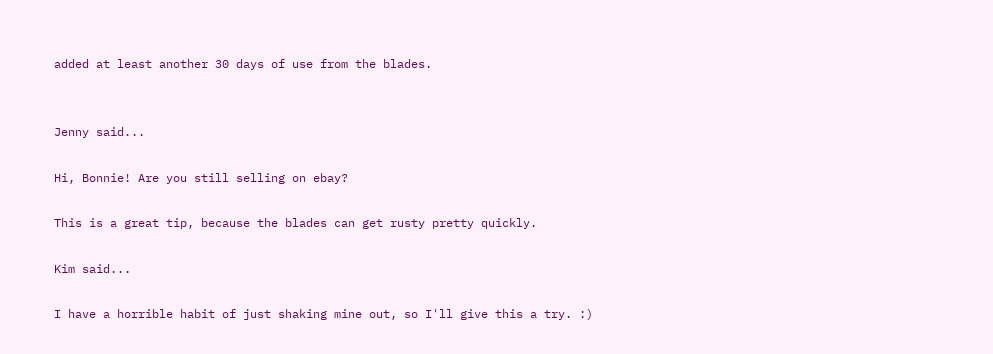added at least another 30 days of use from the blades.


Jenny said...

Hi, Bonnie! Are you still selling on ebay?

This is a great tip, because the blades can get rusty pretty quickly.

Kim said...

I have a horrible habit of just shaking mine out, so I'll give this a try. :)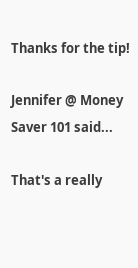Thanks for the tip!

Jennifer @ Money Saver 101 said...

That's a really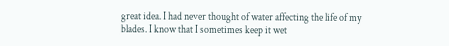great idea. I had never thought of water affecting the life of my blades. I know that I sometimes keep it wet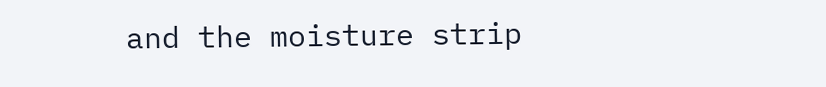and the moisture strip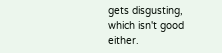gets disgusting, which isn't good either.